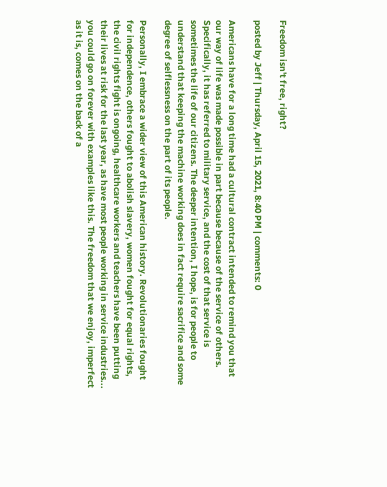Freedom isn't free, right?

posted by Jeff | Thursday, April 15, 2021, 8:40 PM | comments: 0

Americans have for a long time had a cultural contract intended to remind you that our way of life was made possible in part because because of the service of others. Specifically, it has referred to military service, and the cost of that service is sometimes the life of our citizens. The deeper intention, I hope, is for people to understand that keeping the machine working does in fact require sacrifice and some degree of selflessness on the part of its people.

Personally, I embrace a wider view of this American history. Revolutionaries fought for independence, others fought to abolish slavery, women fought for equal rights, the civil rights fight is ongoing, healthcare workers and teachers have been putting their lives at risk for the last year, as have most people working in service industries... you could go on forever with examples like this. The freedom that we enjoy, imperfect as it is, comes on the back of a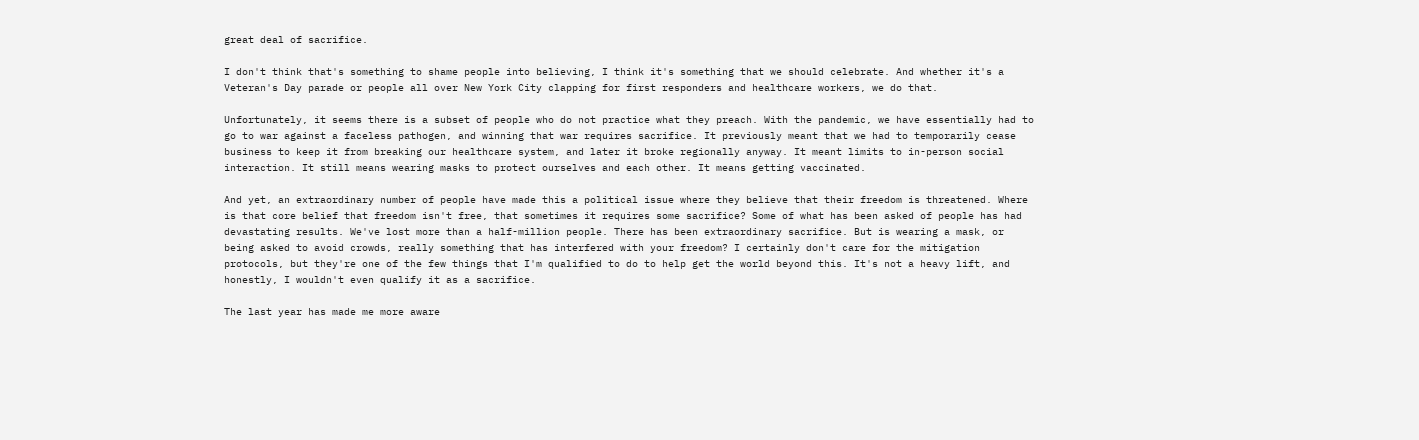great deal of sacrifice.

I don't think that's something to shame people into believing, I think it's something that we should celebrate. And whether it's a Veteran's Day parade or people all over New York City clapping for first responders and healthcare workers, we do that.

Unfortunately, it seems there is a subset of people who do not practice what they preach. With the pandemic, we have essentially had to go to war against a faceless pathogen, and winning that war requires sacrifice. It previously meant that we had to temporarily cease business to keep it from breaking our healthcare system, and later it broke regionally anyway. It meant limits to in-person social interaction. It still means wearing masks to protect ourselves and each other. It means getting vaccinated.

And yet, an extraordinary number of people have made this a political issue where they believe that their freedom is threatened. Where is that core belief that freedom isn't free, that sometimes it requires some sacrifice? Some of what has been asked of people has had devastating results. We've lost more than a half-million people. There has been extraordinary sacrifice. But is wearing a mask, or being asked to avoid crowds, really something that has interfered with your freedom? I certainly don't care for the mitigation protocols, but they're one of the few things that I'm qualified to do to help get the world beyond this. It's not a heavy lift, and honestly, I wouldn't even qualify it as a sacrifice.

The last year has made me more aware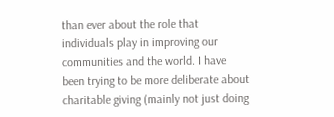than ever about the role that individuals play in improving our communities and the world. I have been trying to be more deliberate about charitable giving (mainly not just doing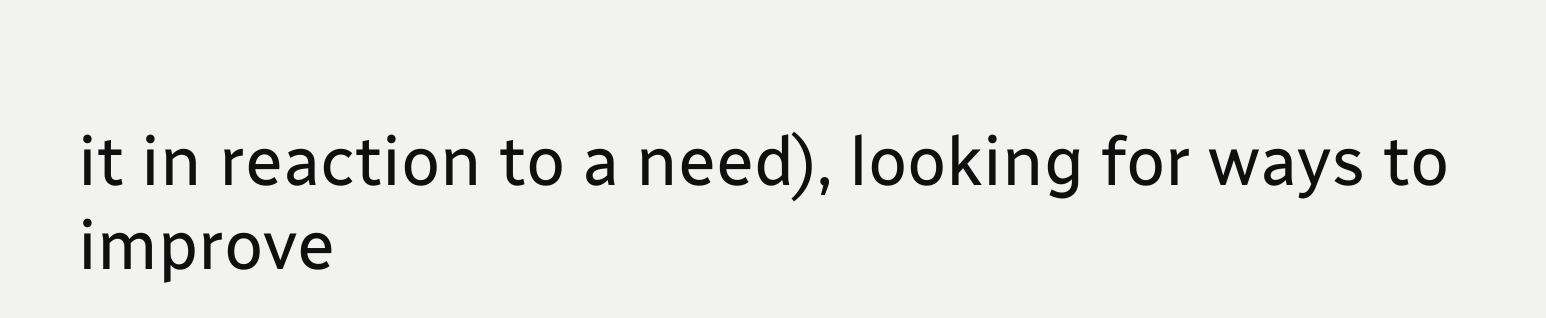it in reaction to a need), looking for ways to improve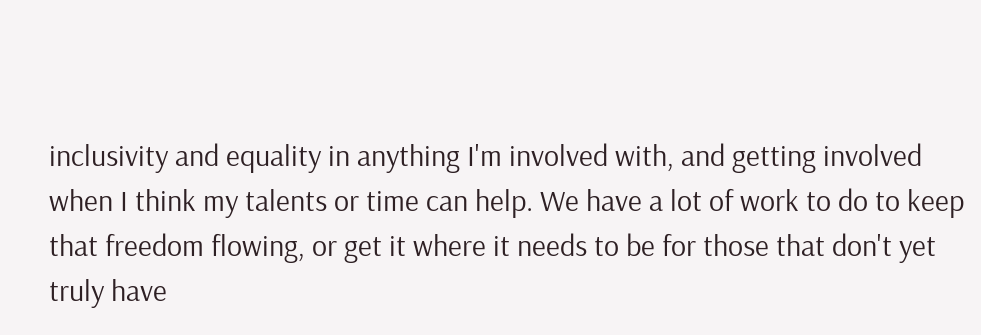inclusivity and equality in anything I'm involved with, and getting involved when I think my talents or time can help. We have a lot of work to do to keep that freedom flowing, or get it where it needs to be for those that don't yet truly have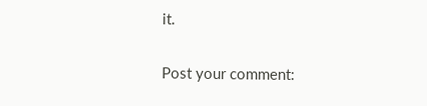it.


Post your comment: